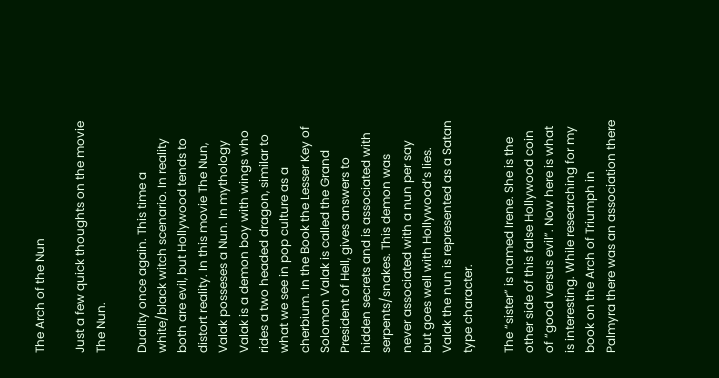The Arch of the Nun

Just a few quick thoughts on the movie The Nun.

Duality once again. This time a white/black witch scenario. In reality both are evil, but Hollywood tends to distort reality. In this movie The Nun, Valak posseses a Nun. In mythology Valak is a demon boy with wings who rides a two headed dragon, similar to what we see in pop culture as a cherbium. In the Book the Lesser Key of Solomon Valak is called the Grand President of Hell, gives answers to hidden secrets and is associated with serpents/snakes. This demon was never associated with a nun per say but goes well with Hollywood’s lies. Valak the nun is represented as a Satan type character.

The “sister” is named Irene. She is the other side of this false Hollywood coin of “good versus evil”. Now here is what is interesting. While researching for my book on the Arch of Triumph in Palmyra there was an association there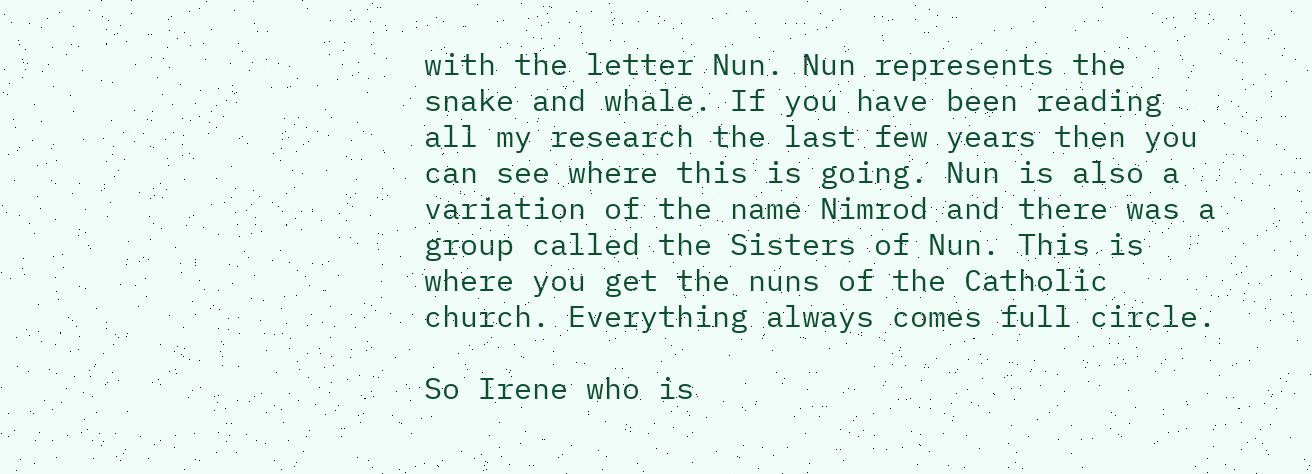with the letter Nun. Nun represents the snake and whale. If you have been reading all my research the last few years then you can see where this is going. Nun is also a variation of the name Nimrod and there was a group called the Sisters of Nun. This is where you get the nuns of the Catholic church. Everything always comes full circle.

So Irene who is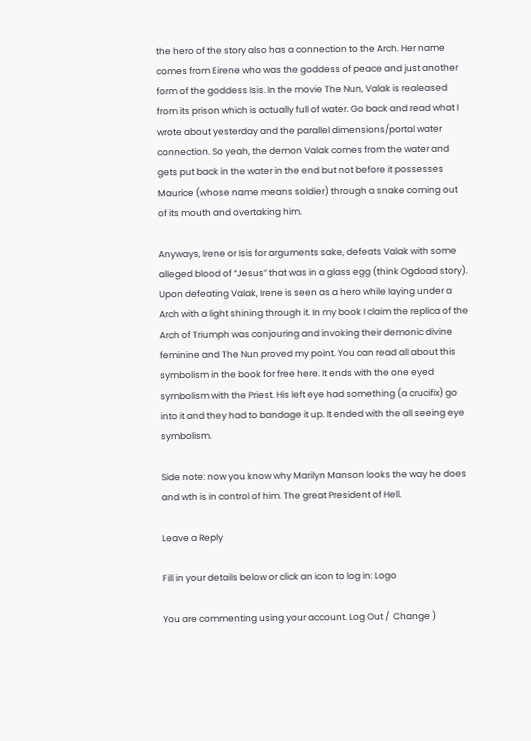the hero of the story also has a connection to the Arch. Her name comes from Eirene who was the goddess of peace and just another form of the goddess Isis. In the movie The Nun, Valak is realeased from its prison which is actually full of water. Go back and read what I wrote about yesterday and the parallel dimensions/portal water connection. So yeah, the demon Valak comes from the water and gets put back in the water in the end but not before it possesses Maurice (whose name means soldier) through a snake coming out of its mouth and overtaking him.

Anyways, Irene or Isis for arguments sake, defeats Valak with some alleged blood of “Jesus” that was in a glass egg (think Ogdoad story). Upon defeating Valak, Irene is seen as a hero while laying under a Arch with a light shining through it. In my book I claim the replica of the Arch of Triumph was conjouring and invoking their demonic divine feminine and The Nun proved my point. You can read all about this symbolism in the book for free here. It ends with the one eyed symbolism with the Priest. His left eye had something (a crucifix) go into it and they had to bandage it up. It ended with the all seeing eye symbolism.

Side note: now you know why Marilyn Manson looks the way he does and wth is in control of him. The great President of Hell.

Leave a Reply

Fill in your details below or click an icon to log in: Logo

You are commenting using your account. Log Out /  Change )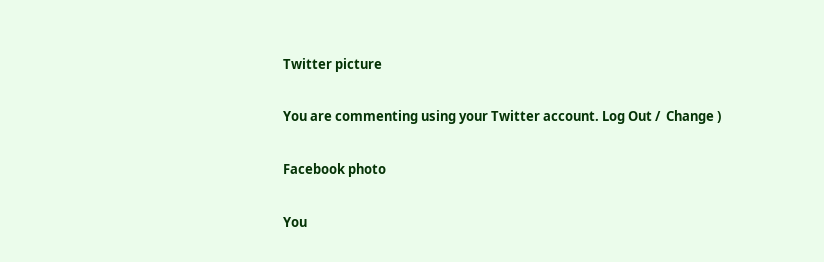Twitter picture

You are commenting using your Twitter account. Log Out /  Change )

Facebook photo

You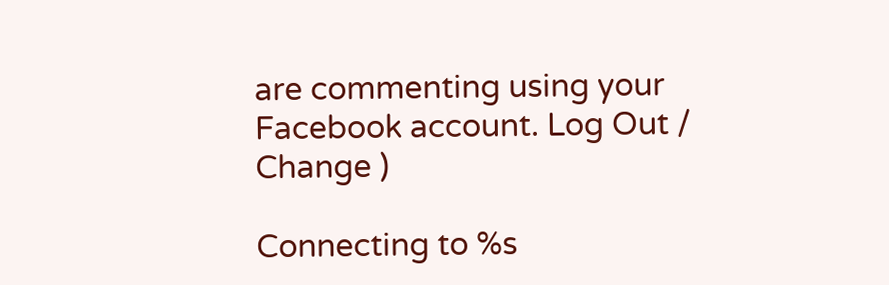are commenting using your Facebook account. Log Out /  Change )

Connecting to %s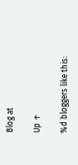Blog at

Up ↑

%d bloggers like this: